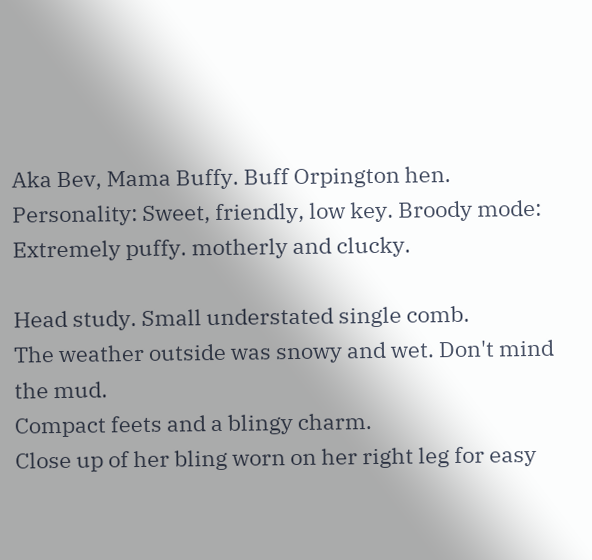Aka Bev, Mama Buffy. Buff Orpington hen.
Personality: Sweet, friendly, low key. Broody mode: Extremely puffy. motherly and clucky.

Head study. Small understated single comb.
The weather outside was snowy and wet. Don't mind the mud.
Compact feets and a blingy charm.
Close up of her bling worn on her right leg for easy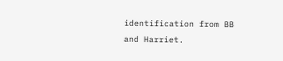identification from BB and Harriet.